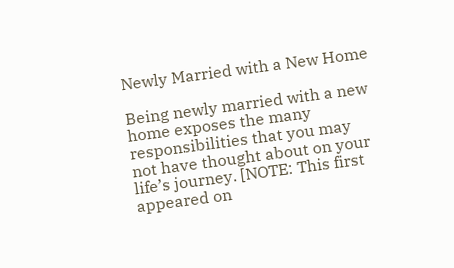Newly Married with a New Home

Being newly married with a new home exposes the many responsibilities that you may not have thought about on your life’s journey. [NOTE: This first appeared on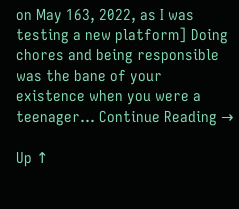on May 163, 2022, as I was testing a new platform] Doing chores and being responsible was the bane of your existence when you were a teenager... Continue Reading →

Up ↑